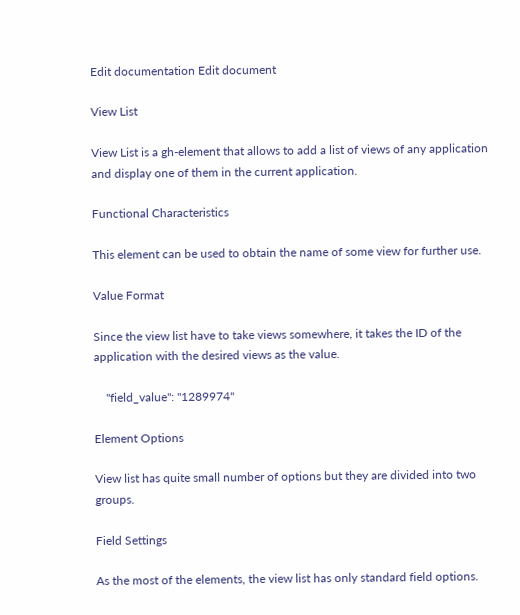Edit documentation Edit document

View List

View List is a gh-element that allows to add a list of views of any application and display one of them in the current application.

Functional Characteristics

This element can be used to obtain the name of some view for further use.

Value Format

Since the view list have to take views somewhere, it takes the ID of the application with the desired views as the value.

    "field_value": "1289974"

Element Options

View list has quite small number of options but they are divided into two groups.

Field Settings

As the most of the elements, the view list has only standard field options.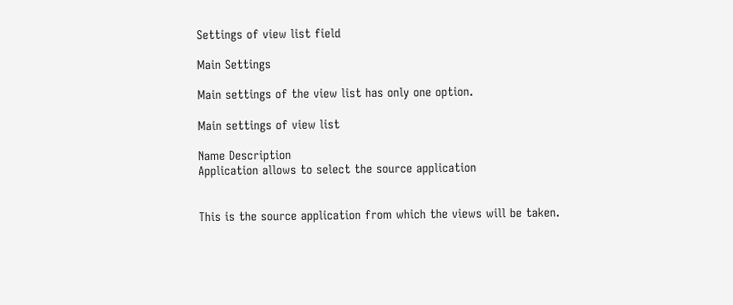Settings of view list field

Main Settings

Main settings of the view list has only one option.

Main settings of view list

Name Description
Application allows to select the source application


This is the source application from which the views will be taken.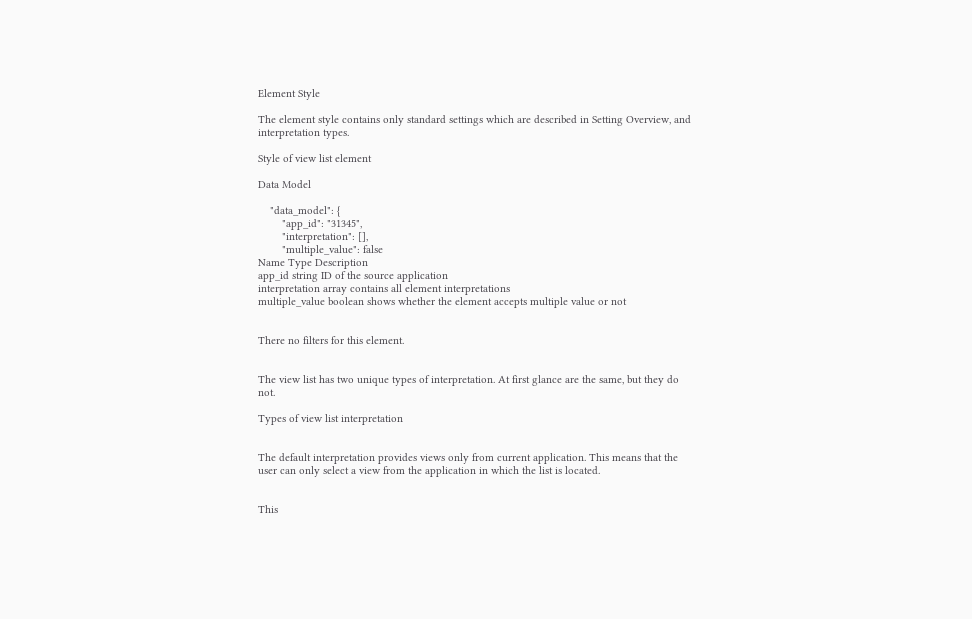Element Style

The element style contains only standard settings which are described in Setting Overview, and interpretation types.

Style of view list element

Data Model

    "data_model": {
        "app_id": "31345",
        "interpretation": [],
        "multiple_value": false
Name Type Description
app_id string ID of the source application
interpretation array contains all element interpretations
multiple_value boolean shows whether the element accepts multiple value or not


There no filters for this element.


The view list has two unique types of interpretation. At first glance are the same, but they do not.

Types of view list interpretation


The default interpretation provides views only from current application. This means that the user can only select a view from the application in which the list is located.


This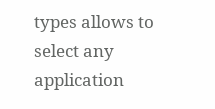types allows to select any application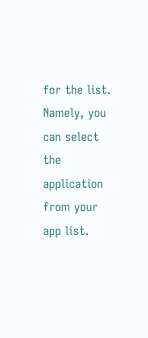for the list. Namely, you can select the application from your app list.